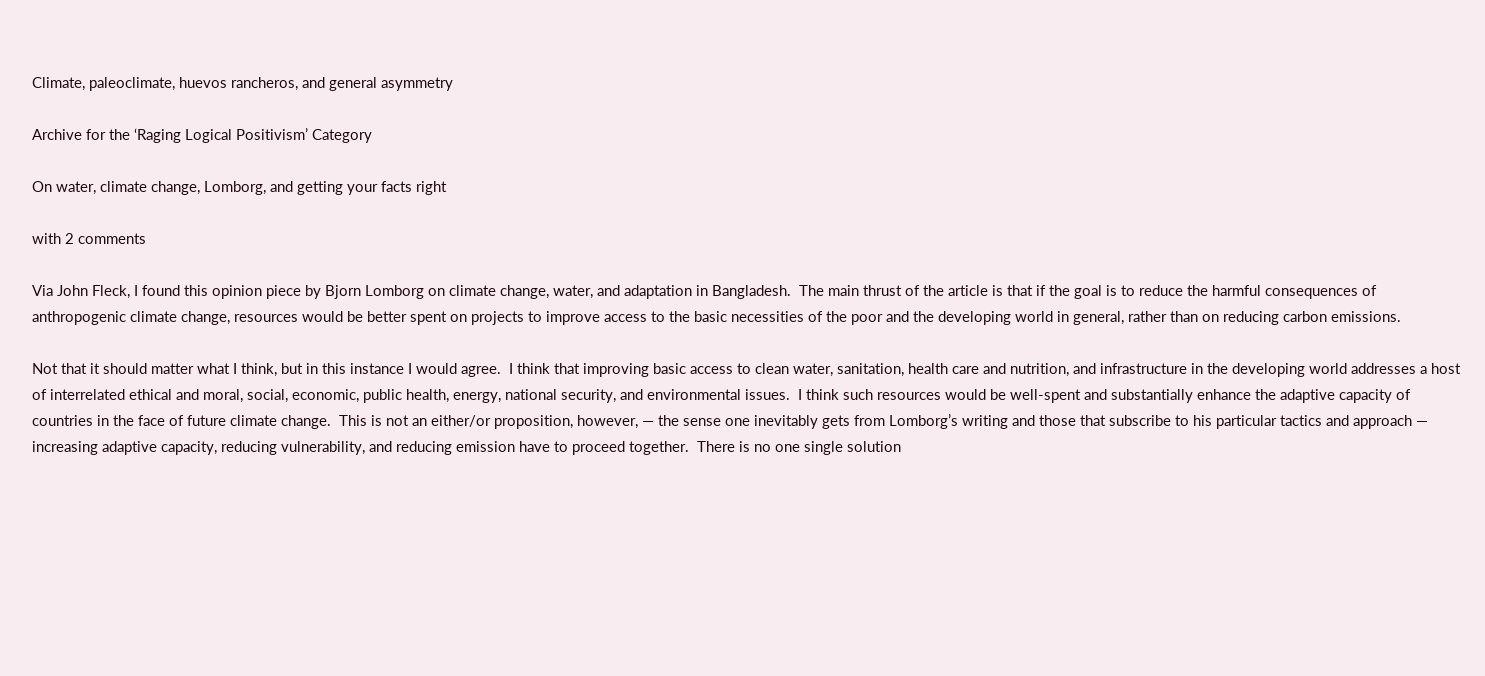Climate, paleoclimate, huevos rancheros, and general asymmetry

Archive for the ‘Raging Logical Positivism’ Category

On water, climate change, Lomborg, and getting your facts right

with 2 comments

Via John Fleck, I found this opinion piece by Bjorn Lomborg on climate change, water, and adaptation in Bangladesh.  The main thrust of the article is that if the goal is to reduce the harmful consequences of anthropogenic climate change, resources would be better spent on projects to improve access to the basic necessities of the poor and the developing world in general, rather than on reducing carbon emissions.

Not that it should matter what I think, but in this instance I would agree.  I think that improving basic access to clean water, sanitation, health care and nutrition, and infrastructure in the developing world addresses a host of interrelated ethical and moral, social, economic, public health, energy, national security, and environmental issues.  I think such resources would be well-spent and substantially enhance the adaptive capacity of countries in the face of future climate change.  This is not an either/or proposition, however, — the sense one inevitably gets from Lomborg’s writing and those that subscribe to his particular tactics and approach — increasing adaptive capacity, reducing vulnerability, and reducing emission have to proceed together.  There is no one single solution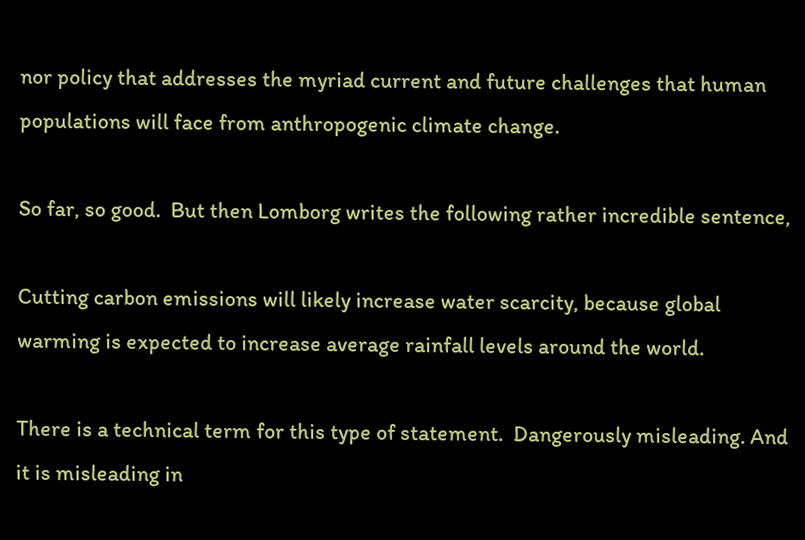nor policy that addresses the myriad current and future challenges that human populations will face from anthropogenic climate change.

So far, so good.  But then Lomborg writes the following rather incredible sentence,

Cutting carbon emissions will likely increase water scarcity, because global warming is expected to increase average rainfall levels around the world.

There is a technical term for this type of statement.  Dangerously misleading. And it is misleading in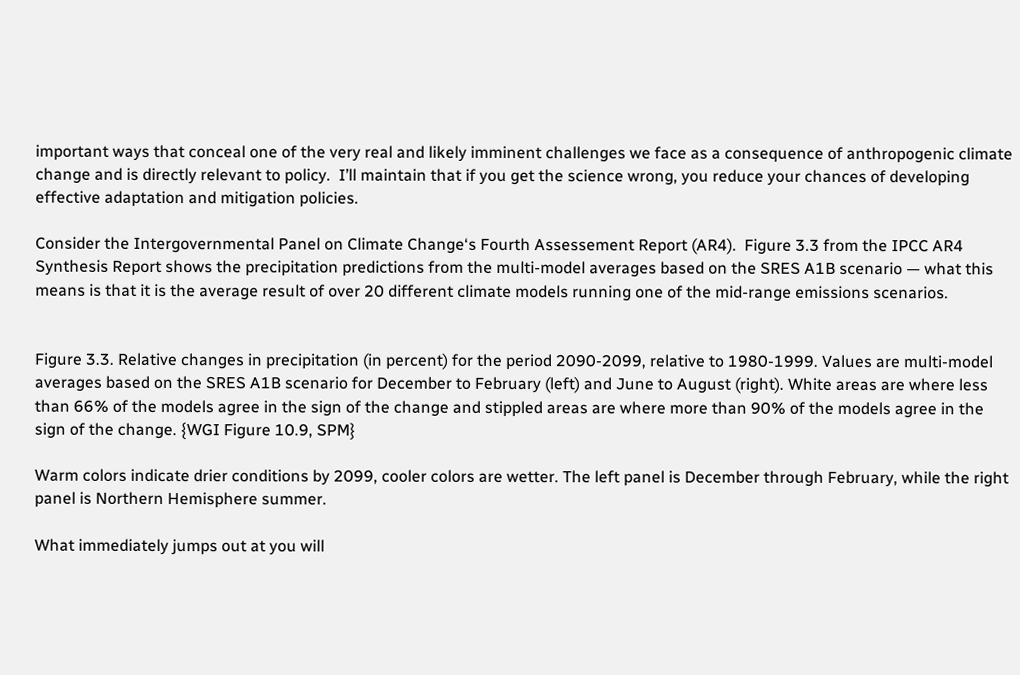important ways that conceal one of the very real and likely imminent challenges we face as a consequence of anthropogenic climate change and is directly relevant to policy.  I’ll maintain that if you get the science wrong, you reduce your chances of developing effective adaptation and mitigation policies.

Consider the Intergovernmental Panel on Climate Change‘s Fourth Assessement Report (AR4).  Figure 3.3 from the IPCC AR4 Synthesis Report shows the precipitation predictions from the multi-model averages based on the SRES A1B scenario — what this means is that it is the average result of over 20 different climate models running one of the mid-range emissions scenarios.


Figure 3.3. Relative changes in precipitation (in percent) for the period 2090-2099, relative to 1980-1999. Values are multi-model averages based on the SRES A1B scenario for December to February (left) and June to August (right). White areas are where less than 66% of the models agree in the sign of the change and stippled areas are where more than 90% of the models agree in the sign of the change. {WGI Figure 10.9, SPM}

Warm colors indicate drier conditions by 2099, cooler colors are wetter. The left panel is December through February, while the right panel is Northern Hemisphere summer.

What immediately jumps out at you will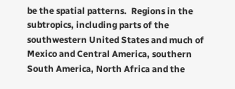be the spatial patterns.  Regions in the subtropics, including parts of the southwestern United States and much of Mexico and Central America, southern South America, North Africa and the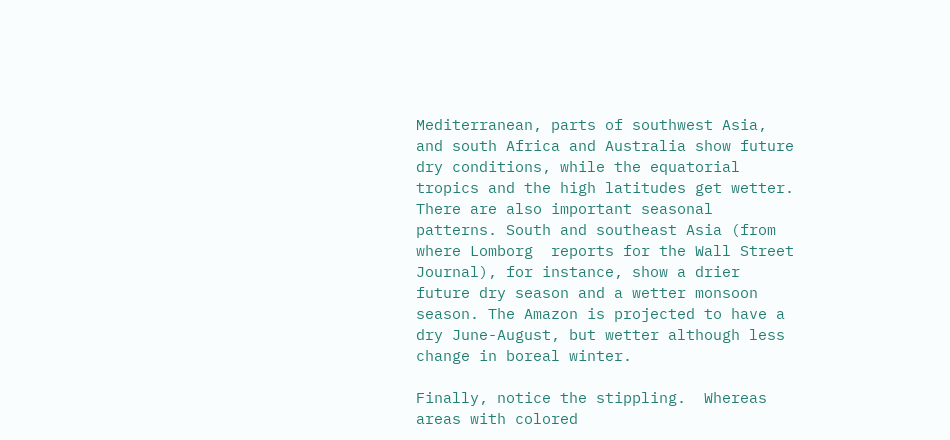Mediterranean, parts of southwest Asia, and south Africa and Australia show future dry conditions, while the equatorial tropics and the high latitudes get wetter.  There are also important seasonal patterns. South and southeast Asia (from where Lomborg  reports for the Wall Street Journal), for instance, show a drier future dry season and a wetter monsoon season. The Amazon is projected to have a dry June-August, but wetter although less change in boreal winter.

Finally, notice the stippling.  Whereas areas with colored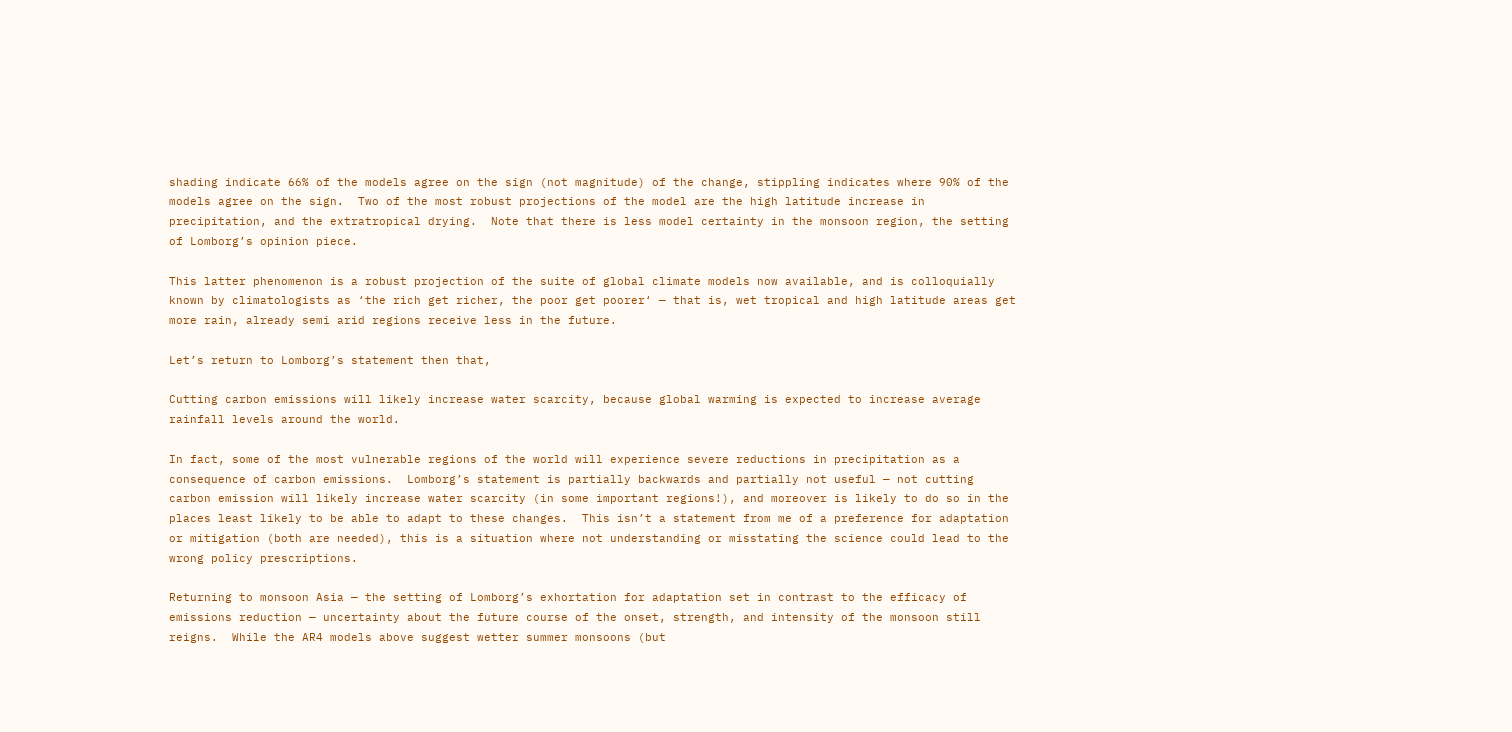shading indicate 66% of the models agree on the sign (not magnitude) of the change, stippling indicates where 90% of the models agree on the sign.  Two of the most robust projections of the model are the high latitude increase in precipitation, and the extratropical drying.  Note that there is less model certainty in the monsoon region, the setting of Lomborg’s opinion piece.

This latter phenomenon is a robust projection of the suite of global climate models now available, and is colloquially known by climatologists as ‘the rich get richer, the poor get poorer‘ — that is, wet tropical and high latitude areas get more rain, already semi arid regions receive less in the future.

Let’s return to Lomborg’s statement then that,

Cutting carbon emissions will likely increase water scarcity, because global warming is expected to increase average rainfall levels around the world.

In fact, some of the most vulnerable regions of the world will experience severe reductions in precipitation as a consequence of carbon emissions.  Lomborg’s statement is partially backwards and partially not useful — not cutting carbon emission will likely increase water scarcity (in some important regions!), and moreover is likely to do so in the places least likely to be able to adapt to these changes.  This isn’t a statement from me of a preference for adaptation or mitigation (both are needed), this is a situation where not understanding or misstating the science could lead to the wrong policy prescriptions.

Returning to monsoon Asia — the setting of Lomborg’s exhortation for adaptation set in contrast to the efficacy of emissions reduction — uncertainty about the future course of the onset, strength, and intensity of the monsoon still reigns.  While the AR4 models above suggest wetter summer monsoons (but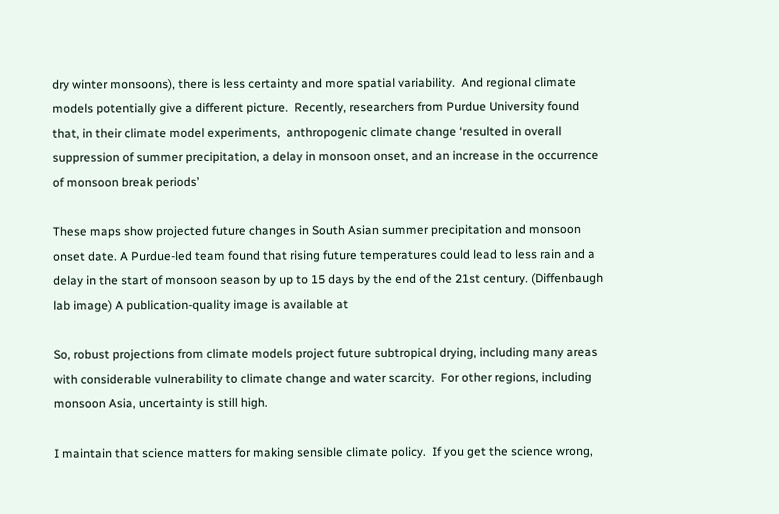dry winter monsoons), there is less certainty and more spatial variability.  And regional climate models potentially give a different picture.  Recently, researchers from Purdue University found that, in their climate model experiments,  anthropogenic climate change ‘resulted in overall suppression of summer precipitation, a delay in monsoon onset, and an increase in the occurrence of monsoon break periods’

These maps show projected future changes in South Asian summer precipitation and monsoon onset date. A Purdue-led team found that rising future temperatures could lead to less rain and a delay in the start of monsoon season by up to 15 days by the end of the 21st century. (Diffenbaugh lab image) A publication-quality image is available at

So, robust projections from climate models project future subtropical drying, including many areas with considerable vulnerability to climate change and water scarcity.  For other regions, including monsoon Asia, uncertainty is still high.

I maintain that science matters for making sensible climate policy.  If you get the science wrong,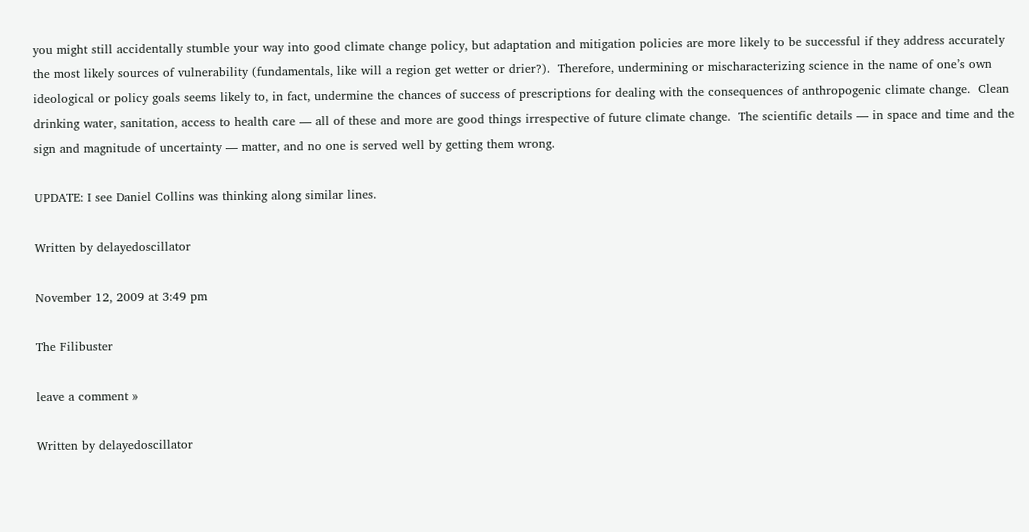you might still accidentally stumble your way into good climate change policy, but adaptation and mitigation policies are more likely to be successful if they address accurately the most likely sources of vulnerability (fundamentals, like will a region get wetter or drier?).  Therefore, undermining or mischaracterizing science in the name of one’s own ideological or policy goals seems likely to, in fact, undermine the chances of success of prescriptions for dealing with the consequences of anthropogenic climate change.  Clean drinking water, sanitation, access to health care — all of these and more are good things irrespective of future climate change.  The scientific details — in space and time and the sign and magnitude of uncertainty — matter, and no one is served well by getting them wrong.

UPDATE: I see Daniel Collins was thinking along similar lines.

Written by delayedoscillator

November 12, 2009 at 3:49 pm

The Filibuster

leave a comment »

Written by delayedoscillator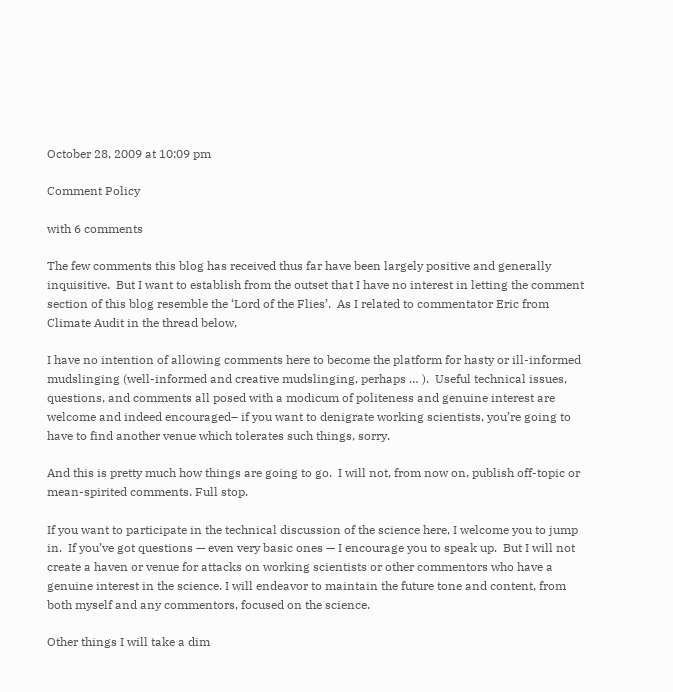October 28, 2009 at 10:09 pm

Comment Policy

with 6 comments

The few comments this blog has received thus far have been largely positive and generally inquisitive.  But I want to establish from the outset that I have no interest in letting the comment section of this blog resemble the ‘Lord of the Flies’.  As I related to commentator Eric from Climate Audit in the thread below,

I have no intention of allowing comments here to become the platform for hasty or ill-informed mudslinging (well-informed and creative mudslinging, perhaps … ).  Useful technical issues, questions, and comments all posed with a modicum of politeness and genuine interest are welcome and indeed encouraged– if you want to denigrate working scientists, you’re going to have to find another venue which tolerates such things, sorry.

And this is pretty much how things are going to go.  I will not, from now on, publish off-topic or mean-spirited comments. Full stop.

If you want to participate in the technical discussion of the science here, I welcome you to jump in.  If you’ve got questions — even very basic ones — I encourage you to speak up.  But I will not create a haven or venue for attacks on working scientists or other commentors who have a genuine interest in the science. I will endeavor to maintain the future tone and content, from both myself and any commentors, focused on the science.

Other things I will take a dim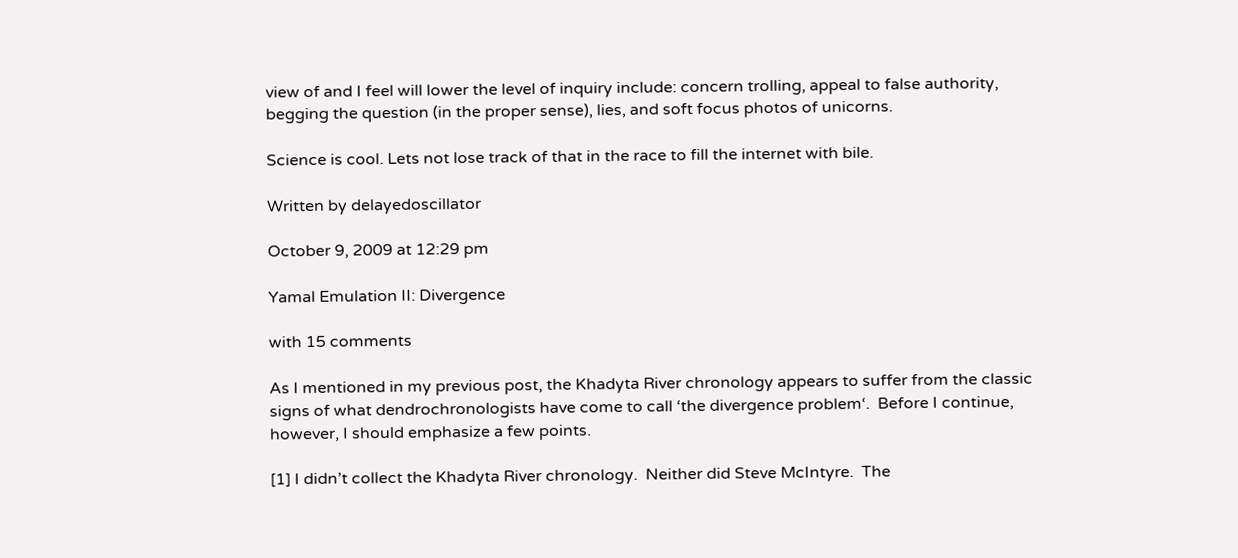view of and I feel will lower the level of inquiry include: concern trolling, appeal to false authority, begging the question (in the proper sense), lies, and soft focus photos of unicorns.

Science is cool. Lets not lose track of that in the race to fill the internet with bile.

Written by delayedoscillator

October 9, 2009 at 12:29 pm

Yamal Emulation II: Divergence

with 15 comments

As I mentioned in my previous post, the Khadyta River chronology appears to suffer from the classic signs of what dendrochronologists have come to call ‘the divergence problem‘.  Before I continue, however, I should emphasize a few points.

[1] I didn’t collect the Khadyta River chronology.  Neither did Steve McIntyre.  The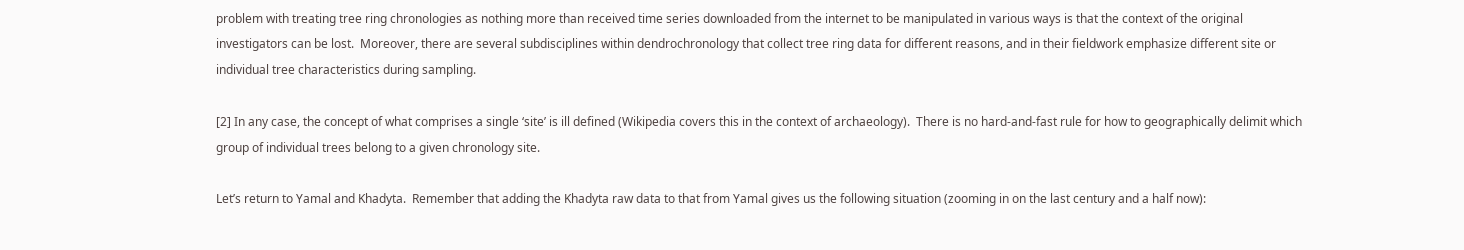problem with treating tree ring chronologies as nothing more than received time series downloaded from the internet to be manipulated in various ways is that the context of the original investigators can be lost.  Moreover, there are several subdisciplines within dendrochronology that collect tree ring data for different reasons, and in their fieldwork emphasize different site or individual tree characteristics during sampling.

[2] In any case, the concept of what comprises a single ‘site’ is ill defined (Wikipedia covers this in the context of archaeology).  There is no hard-and-fast rule for how to geographically delimit which group of individual trees belong to a given chronology site.

Let’s return to Yamal and Khadyta.  Remember that adding the Khadyta raw data to that from Yamal gives us the following situation (zooming in on the last century and a half now):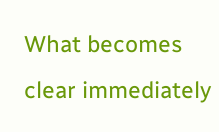What becomes clear immediately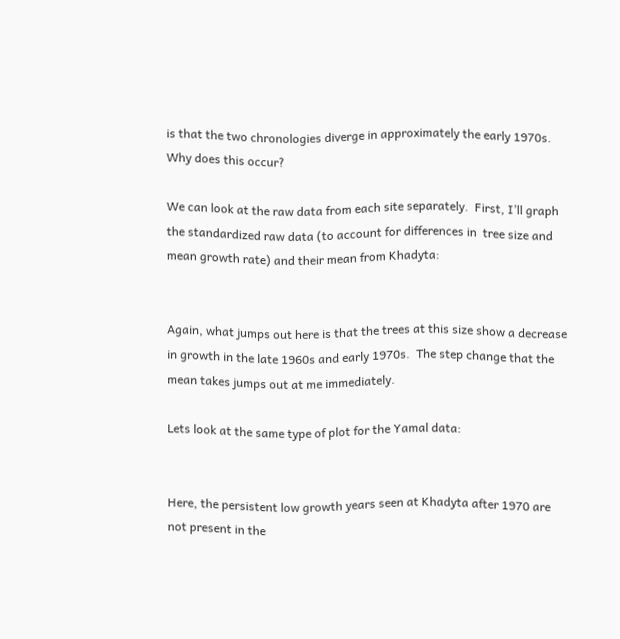is that the two chronologies diverge in approximately the early 1970s.  Why does this occur?

We can look at the raw data from each site separately.  First, I’ll graph the standardized raw data (to account for differences in  tree size and mean growth rate) and their mean from Khadyta:


Again, what jumps out here is that the trees at this size show a decrease in growth in the late 1960s and early 1970s.  The step change that the mean takes jumps out at me immediately.

Lets look at the same type of plot for the Yamal data:


Here, the persistent low growth years seen at Khadyta after 1970 are not present in the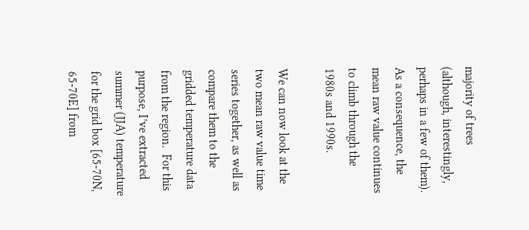majority of trees (although, interestingly, perhaps in a few of them).  As a consequence, the mean raw value continues to climb through the 1980s and 1990s.

We can now look at the two mean raw value time series together, as well as compare them to the gridded temperature data from the region.  For this purpose, I’ve extracted summer (JJA) temperature for the grid box [65-70N, 65-70E] from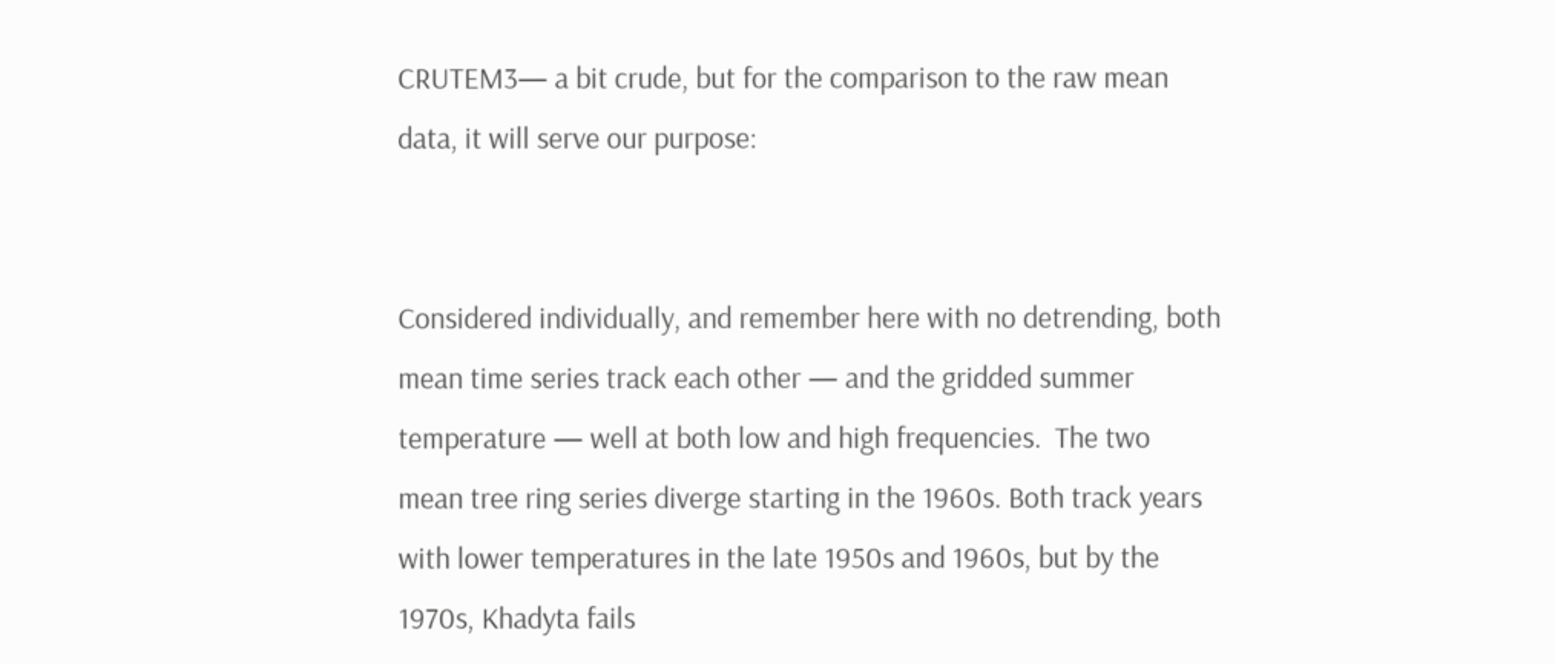CRUTEM3— a bit crude, but for the comparison to the raw mean data, it will serve our purpose:


Considered individually, and remember here with no detrending, both mean time series track each other — and the gridded summer temperature — well at both low and high frequencies.  The two mean tree ring series diverge starting in the 1960s. Both track years with lower temperatures in the late 1950s and 1960s, but by the 1970s, Khadyta fails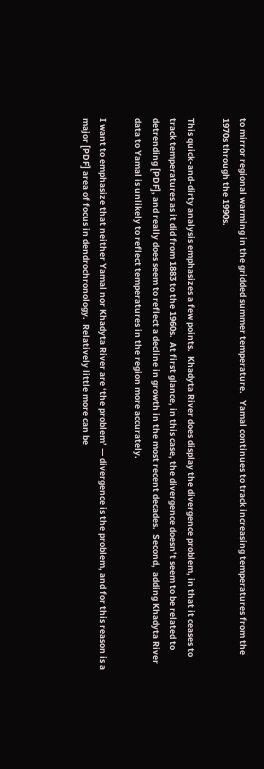to mirror regional warming in the gridded summer temperature.   Yamal continues to track increasing temperatures from the 1970s through the 1990s.

This quick-and-dirty analysis emphasizes a few points.  Khadyta River does display the divergence problem, in that it ceases to track temperatures as it did from 1883 to the 1960s.  At first glance, in this case, the divergence doesn’t seem to be related to detrending [PDF], and really does seem to reflect a decline in growth in the most recent decades.  Second,  adding Khadyta River data to Yamal is unlikely to reflect temperatures in the region more accurately.

I want to emphasize that neither Yamal nor Khadyta River are ‘the problem’ — divergence is the problem, and for this reason is a major [PDF] area of focus in dendrochronology.  Relatively little more can be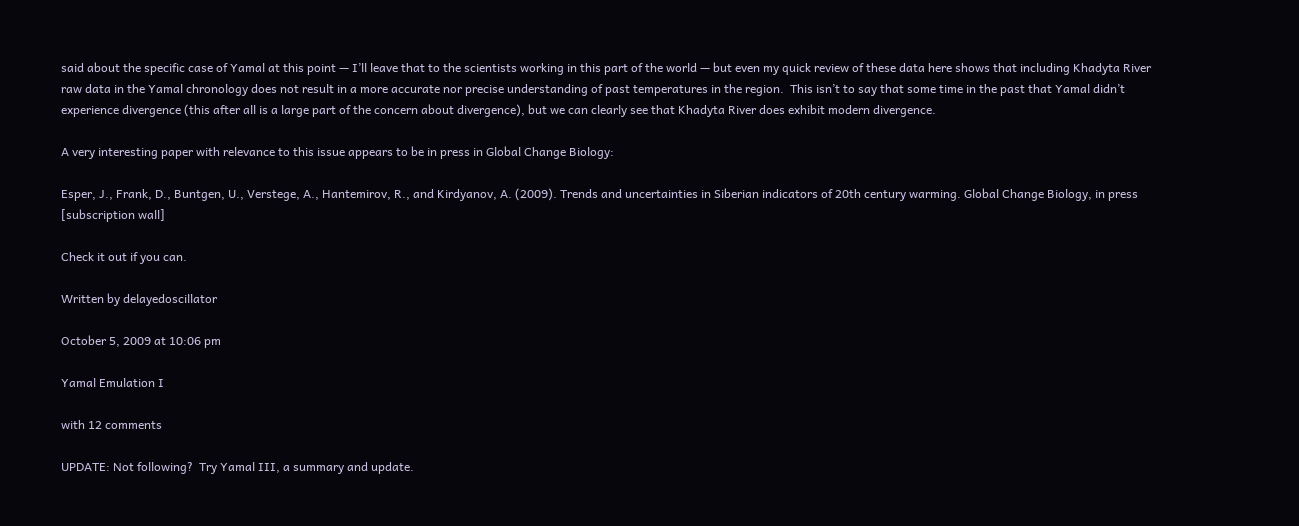said about the specific case of Yamal at this point — I’ll leave that to the scientists working in this part of the world — but even my quick review of these data here shows that including Khadyta River raw data in the Yamal chronology does not result in a more accurate nor precise understanding of past temperatures in the region.  This isn’t to say that some time in the past that Yamal didn’t experience divergence (this after all is a large part of the concern about divergence), but we can clearly see that Khadyta River does exhibit modern divergence.

A very interesting paper with relevance to this issue appears to be in press in Global Change Biology:

Esper, J., Frank, D., Buntgen, U., Verstege, A., Hantemirov, R., and Kirdyanov, A. (2009). Trends and uncertainties in Siberian indicators of 20th century warming. Global Change Biology, in press [subscription wall]

Check it out if you can.

Written by delayedoscillator

October 5, 2009 at 10:06 pm

Yamal Emulation I

with 12 comments

UPDATE: Not following?  Try Yamal III, a summary and update.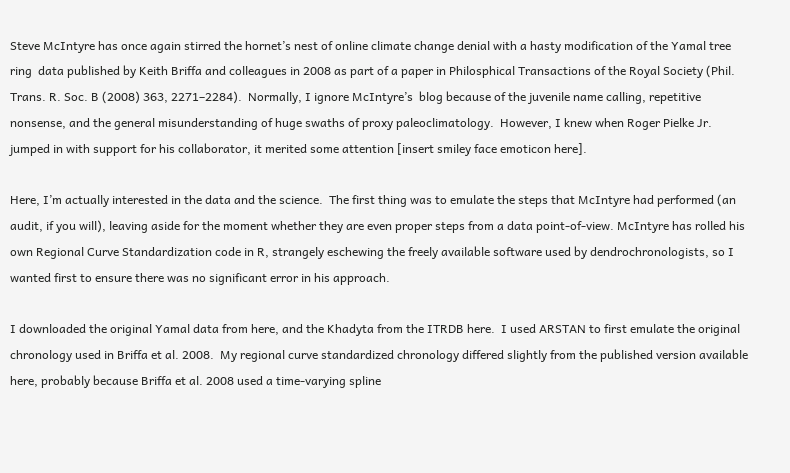Steve McIntyre has once again stirred the hornet’s nest of online climate change denial with a hasty modification of the Yamal tree ring  data published by Keith Briffa and colleagues in 2008 as part of a paper in Philosphical Transactions of the Royal Society (Phil. Trans. R. Soc. B (2008) 363, 2271–2284).  Normally, I ignore McIntyre’s  blog because of the juvenile name calling, repetitive nonsense, and the general misunderstanding of huge swaths of proxy paleoclimatology.  However, I knew when Roger Pielke Jr. jumped in with support for his collaborator, it merited some attention [insert smiley face emoticon here].

Here, I’m actually interested in the data and the science.  The first thing was to emulate the steps that McIntyre had performed (an audit, if you will), leaving aside for the moment whether they are even proper steps from a data point-of-view. McIntyre has rolled his own Regional Curve Standardization code in R, strangely eschewing the freely available software used by dendrochronologists, so I wanted first to ensure there was no significant error in his approach.

I downloaded the original Yamal data from here, and the Khadyta from the ITRDB here.  I used ARSTAN to first emulate the original chronology used in Briffa et al. 2008.  My regional curve standardized chronology differed slightly from the published version available here, probably because Briffa et al. 2008 used a time-varying spline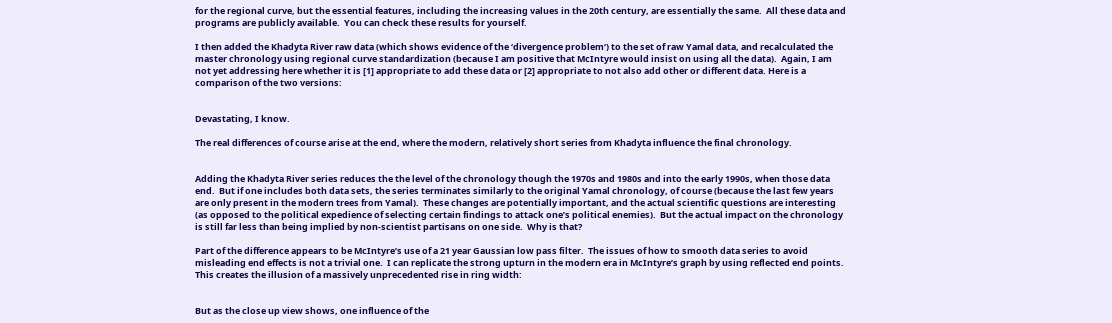for the regional curve, but the essential features, including the increasing values in the 20th century, are essentially the same.  All these data and programs are publicly available.  You can check these results for yourself.

I then added the Khadyta River raw data (which shows evidence of the ‘divergence problem‘) to the set of raw Yamal data, and recalculated the master chronology using regional curve standardization (because I am positive that McIntyre would insist on using all the data).  Again, I am not yet addressing here whether it is [1] appropriate to add these data or [2] appropriate to not also add other or different data. Here is a comparison of the two versions:


Devastating, I know.

The real differences of course arise at the end, where the modern, relatively short series from Khadyta influence the final chronology.


Adding the Khadyta River series reduces the the level of the chronology though the 1970s and 1980s and into the early 1990s, when those data end.  But if one includes both data sets, the series terminates similarly to the original Yamal chronology, of course (because the last few years are only present in the modern trees from Yamal).  These changes are potentially important, and the actual scientific questions are interesting (as opposed to the political expedience of selecting certain findings to attack one’s political enemies).  But the actual impact on the chronology is still far less than being implied by non-scientist partisans on one side.  Why is that?

Part of the difference appears to be McIntyre’s use of a 21 year Gaussian low pass filter.  The issues of how to smooth data series to avoid misleading end effects is not a trivial one.  I can replicate the strong upturn in the modern era in McIntyre’s graph by using reflected end points.  This creates the illusion of a massively unprecedented rise in ring width:


But as the close up view shows, one influence of the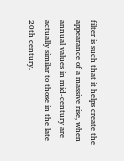filter is such that it helps create the appearance of a massive rise, when annual values in mid-century are actually similar to those in the late 20th century.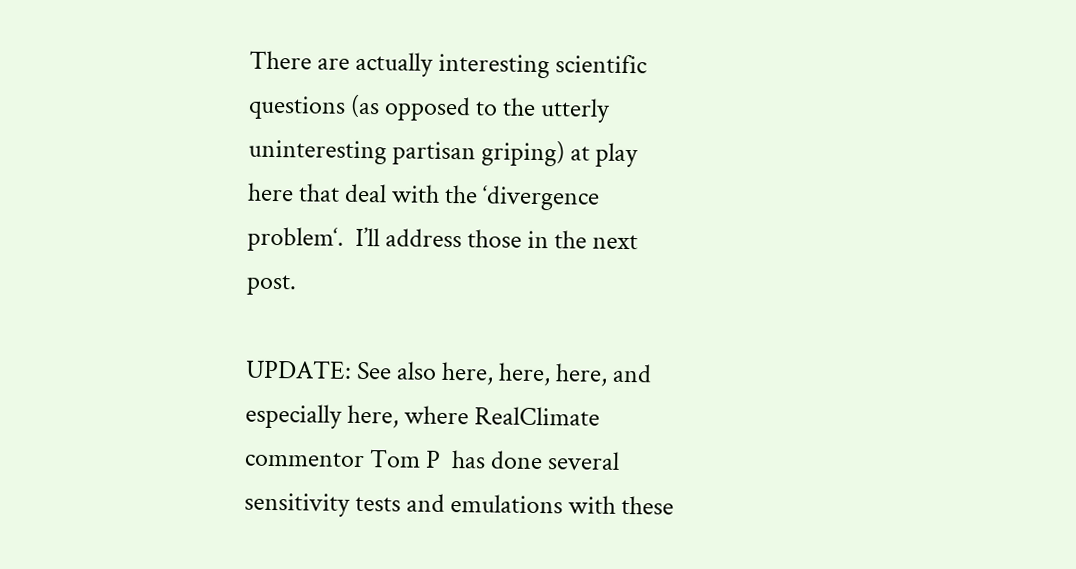There are actually interesting scientific questions (as opposed to the utterly uninteresting partisan griping) at play here that deal with the ‘divergence problem‘.  I’ll address those in the next post.

UPDATE: See also here, here, here, and especially here, where RealClimate commentor Tom P  has done several sensitivity tests and emulations with these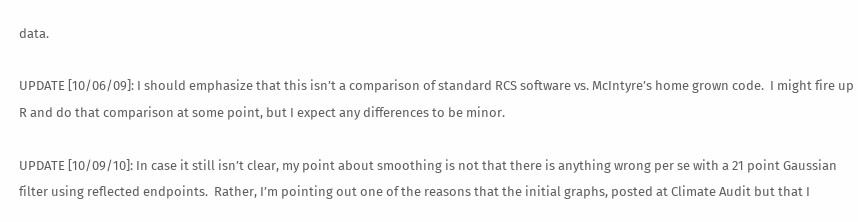data.

UPDATE [10/06/09]: I should emphasize that this isn’t a comparison of standard RCS software vs. McIntyre’s home grown code.  I might fire up R and do that comparison at some point, but I expect any differences to be minor.

UPDATE [10/09/10]: In case it still isn’t clear, my point about smoothing is not that there is anything wrong per se with a 21 point Gaussian filter using reflected endpoints.  Rather, I’m pointing out one of the reasons that the initial graphs, posted at Climate Audit but that I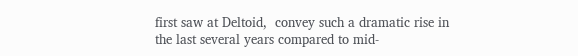first saw at Deltoid,  convey such a dramatic rise in the last several years compared to mid-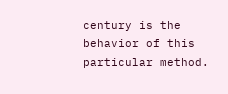century is the behavior of this particular method.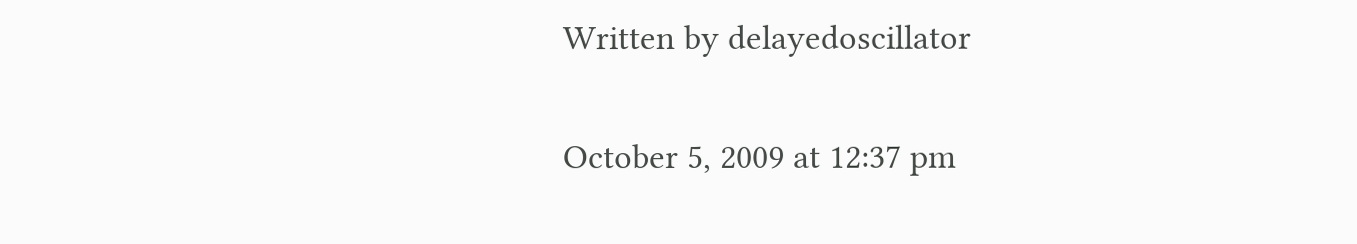Written by delayedoscillator

October 5, 2009 at 12:37 pm